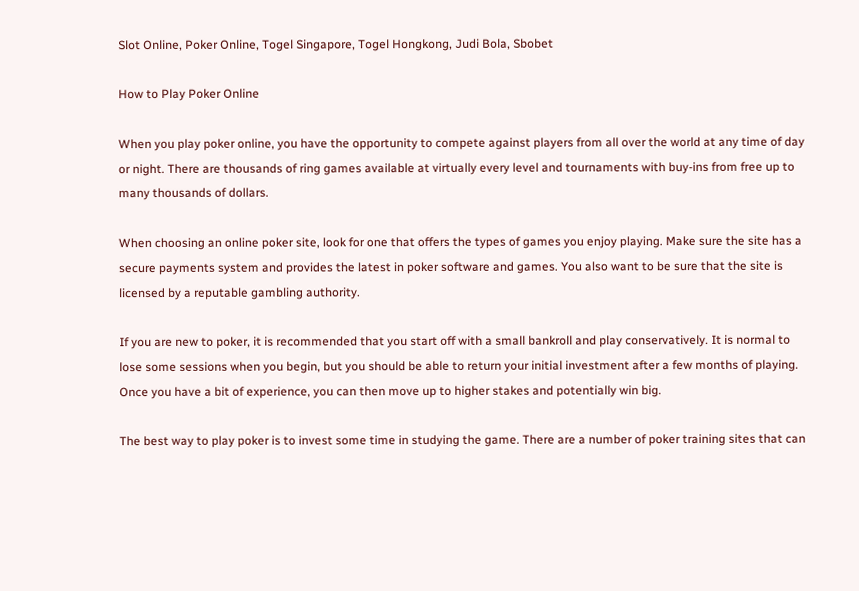Slot Online, Poker Online, Togel Singapore, Togel Hongkong, Judi Bola, Sbobet

How to Play Poker Online

When you play poker online, you have the opportunity to compete against players from all over the world at any time of day or night. There are thousands of ring games available at virtually every level and tournaments with buy-ins from free up to many thousands of dollars.

When choosing an online poker site, look for one that offers the types of games you enjoy playing. Make sure the site has a secure payments system and provides the latest in poker software and games. You also want to be sure that the site is licensed by a reputable gambling authority.

If you are new to poker, it is recommended that you start off with a small bankroll and play conservatively. It is normal to lose some sessions when you begin, but you should be able to return your initial investment after a few months of playing. Once you have a bit of experience, you can then move up to higher stakes and potentially win big.

The best way to play poker is to invest some time in studying the game. There are a number of poker training sites that can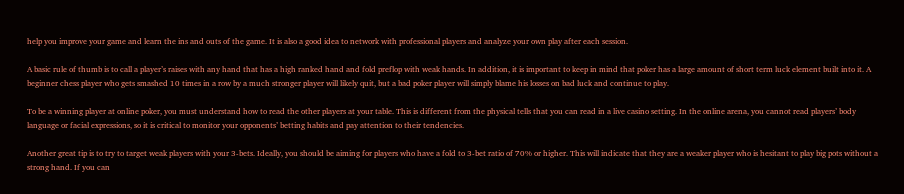help you improve your game and learn the ins and outs of the game. It is also a good idea to network with professional players and analyze your own play after each session.

A basic rule of thumb is to call a player’s raises with any hand that has a high ranked hand and fold preflop with weak hands. In addition, it is important to keep in mind that poker has a large amount of short term luck element built into it. A beginner chess player who gets smashed 10 times in a row by a much stronger player will likely quit, but a bad poker player will simply blame his losses on bad luck and continue to play.

To be a winning player at online poker, you must understand how to read the other players at your table. This is different from the physical tells that you can read in a live casino setting. In the online arena, you cannot read players’ body language or facial expressions, so it is critical to monitor your opponents’ betting habits and pay attention to their tendencies.

Another great tip is to try to target weak players with your 3-bets. Ideally, you should be aiming for players who have a fold to 3-bet ratio of 70% or higher. This will indicate that they are a weaker player who is hesitant to play big pots without a strong hand. If you can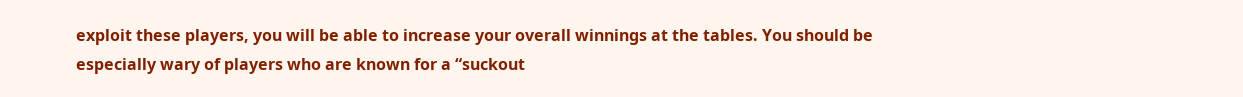exploit these players, you will be able to increase your overall winnings at the tables. You should be especially wary of players who are known for a “suckout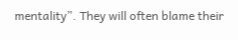mentality”. They will often blame their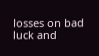losses on bad luck and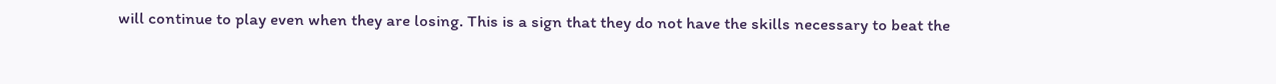will continue to play even when they are losing. This is a sign that they do not have the skills necessary to beat the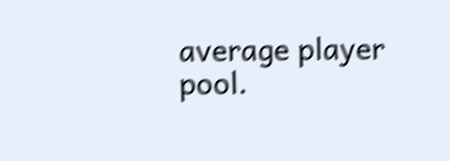average player pool.